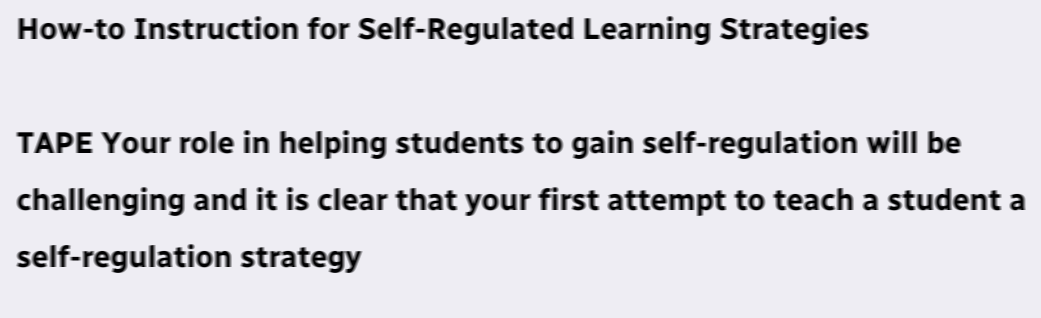How-to Instruction for Self-Regulated Learning Strategies

TAPE Your role in helping students to gain self-regulation will be challenging and it is clear that your first attempt to teach a student a self-regulation strategy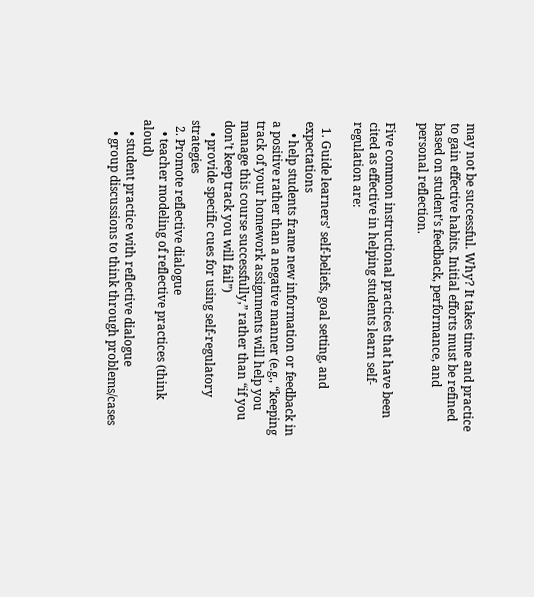may not be successful. Why? It takes time and practice to gain effective habits. Initial efforts must be refined based on student’s feedback, performance, and personal reflection.

Five common instructional practices that have been cited as effective in helping students learn self-regulation are:

  1. Guide learners’ self-beliefs, goal setting, and expectations
    • help students frame new information or feedback in a positive rather than a negative manner (e.g., “keeping track of your homework assignments will help you manage this course successfully,” rather than “if you don’t keep track you will fail”)
    • provide specific cues for using self-regulatory strategies
  2. Promote reflective dialogue
    • teacher modeling of reflective practices (think aloud)
    • student practice with reflective dialogue
    • group discussions to think through problems/cases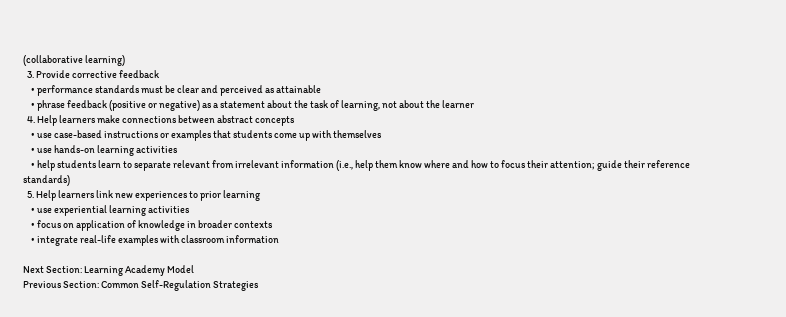(collaborative learning)
  3. Provide corrective feedback
    • performance standards must be clear and perceived as attainable
    • phrase feedback (positive or negative) as a statement about the task of learning, not about the learner
  4. Help learners make connections between abstract concepts
    • use case-based instructions or examples that students come up with themselves
    • use hands-on learning activities
    • help students learn to separate relevant from irrelevant information (i.e., help them know where and how to focus their attention; guide their reference standards)
  5. Help learners link new experiences to prior learning
    • use experiential learning activities
    • focus on application of knowledge in broader contexts
    • integrate real-life examples with classroom information

Next Section: Learning Academy Model
Previous Section: Common Self-Regulation Strategies